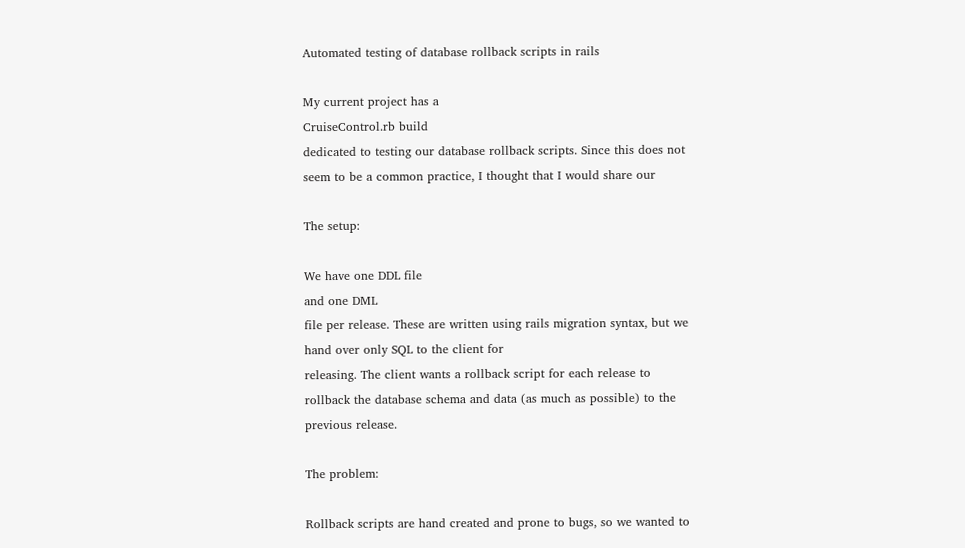Automated testing of database rollback scripts in rails

My current project has a
CruiseControl.rb build
dedicated to testing our database rollback scripts. Since this does not
seem to be a common practice, I thought that I would share our

The setup:

We have one DDL file
and one DML
file per release. These are written using rails migration syntax, but we
hand over only SQL to the client for
releasing. The client wants a rollback script for each release to
rollback the database schema and data (as much as possible) to the
previous release.

The problem:

Rollback scripts are hand created and prone to bugs, so we wanted to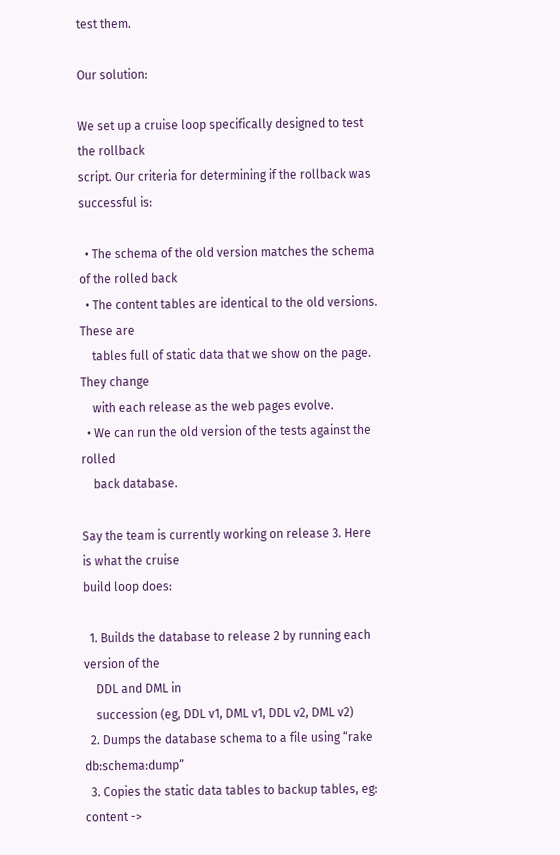test them.

Our solution:

We set up a cruise loop specifically designed to test the rollback
script. Our criteria for determining if the rollback was successful is:

  • The schema of the old version matches the schema of the rolled back
  • The content tables are identical to the old versions. These are
    tables full of static data that we show on the page. They change
    with each release as the web pages evolve.
  • We can run the old version of the tests against the rolled
    back database.

Say the team is currently working on release 3. Here is what the cruise
build loop does:

  1. Builds the database to release 2 by running each version of the
    DDL and DML in
    succession (eg, DDL v1, DML v1, DDL v2, DML v2)
  2. Dumps the database schema to a file using “rake db:schema:dump”
  3. Copies the static data tables to backup tables, eg: content ->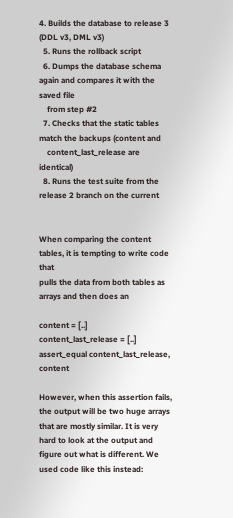4. Builds the database to release 3 (DDL v3, DML v3)
  5. Runs the rollback script
  6. Dumps the database schema again and compares it with the saved file
    from step #2
  7. Checks that the static tables match the backups (content and
    content_last_release are identical)
  8. Runs the test suite from the release 2 branch on the current


When comparing the content tables, it is tempting to write code that
pulls the data from both tables as arrays and then does an

content = [..]
content_last_release = [..]
assert_equal content_last_release, content

However, when this assertion fails, the output will be two huge arrays
that are mostly similar. It is very hard to look at the output and
figure out what is different. We used code like this instead: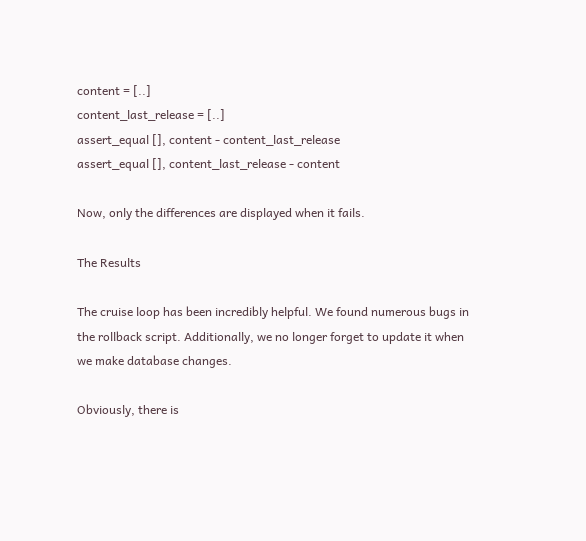content = [..]
content_last_release = [..]
assert_equal [], content - content_last_release
assert_equal [], content_last_release - content

Now, only the differences are displayed when it fails.

The Results

The cruise loop has been incredibly helpful. We found numerous bugs in
the rollback script. Additionally, we no longer forget to update it when
we make database changes.

Obviously, there is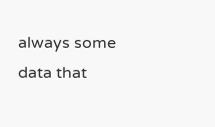always some data that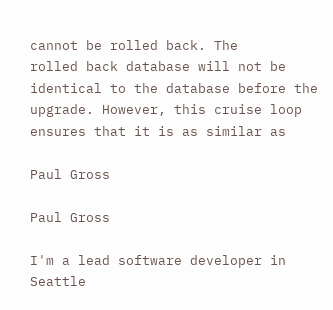cannot be rolled back. The
rolled back database will not be identical to the database before the
upgrade. However, this cruise loop ensures that it is as similar as

Paul Gross

Paul Gross

I'm a lead software developer in Seattle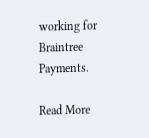working for Braintree Payments.

Read More